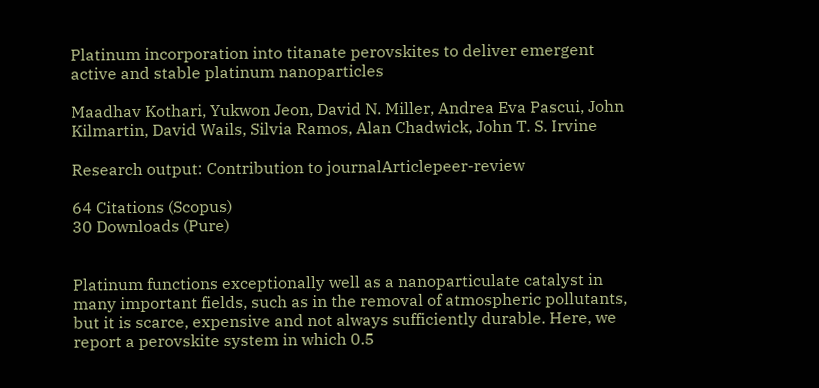Platinum incorporation into titanate perovskites to deliver emergent active and stable platinum nanoparticles

Maadhav Kothari, Yukwon Jeon, David N. Miller, Andrea Eva Pascui, John Kilmartin, David Wails, Silvia Ramos, Alan Chadwick, John T. S. Irvine

Research output: Contribution to journalArticlepeer-review

64 Citations (Scopus)
30 Downloads (Pure)


Platinum functions exceptionally well as a nanoparticulate catalyst in many important fields, such as in the removal of atmospheric pollutants, but it is scarce, expensive and not always sufficiently durable. Here, we report a perovskite system in which 0.5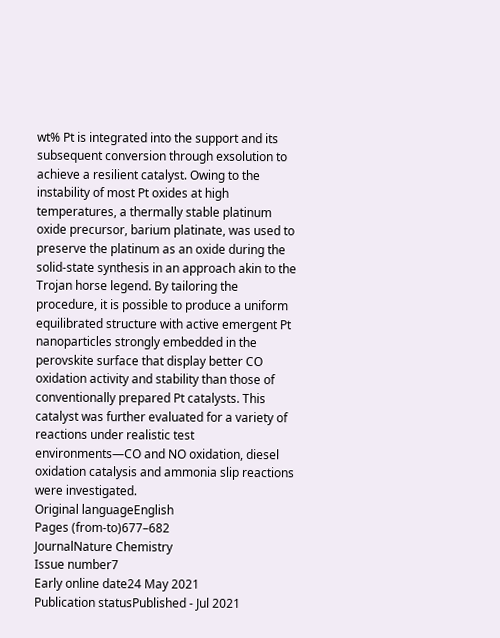wt% Pt is integrated into the support and its subsequent conversion through exsolution to achieve a resilient catalyst. Owing to the instability of most Pt oxides at high temperatures, a thermally stable platinum oxide precursor, barium platinate, was used to preserve the platinum as an oxide during the solid-state synthesis in an approach akin to the Trojan horse legend. By tailoring the procedure, it is possible to produce a uniform equilibrated structure with active emergent Pt nanoparticles strongly embedded in the perovskite surface that display better CO oxidation activity and stability than those of conventionally prepared Pt catalysts. This catalyst was further evaluated for a variety of reactions under realistic test environments—CO and NO oxidation, diesel oxidation catalysis and ammonia slip reactions were investigated.
Original languageEnglish
Pages (from-to)677–682
JournalNature Chemistry
Issue number7
Early online date24 May 2021
Publication statusPublished - Jul 2021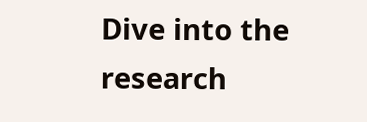Dive into the research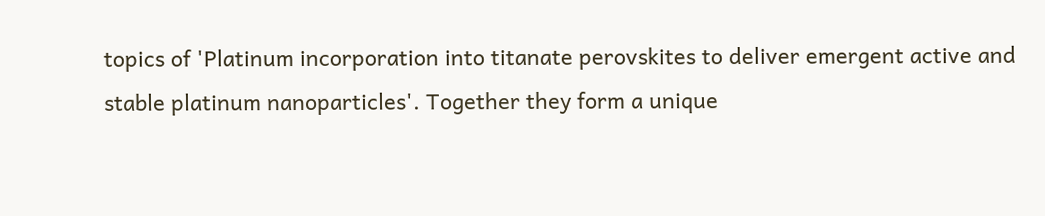topics of 'Platinum incorporation into titanate perovskites to deliver emergent active and stable platinum nanoparticles'. Together they form a unique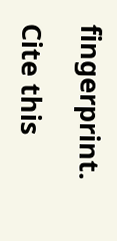fingerprint.

Cite this